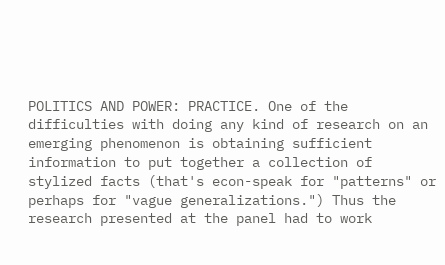POLITICS AND POWER: PRACTICE. One of the difficulties with doing any kind of research on an emerging phenomenon is obtaining sufficient information to put together a collection of stylized facts (that's econ-speak for "patterns" or perhaps for "vague generalizations.") Thus the research presented at the panel had to work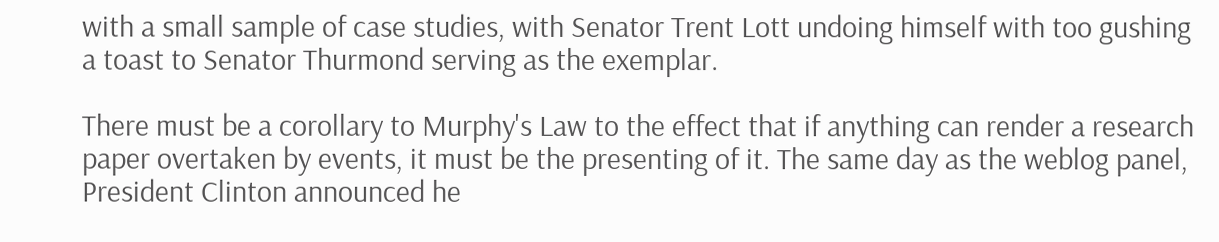with a small sample of case studies, with Senator Trent Lott undoing himself with too gushing a toast to Senator Thurmond serving as the exemplar.

There must be a corollary to Murphy's Law to the effect that if anything can render a research paper overtaken by events, it must be the presenting of it. The same day as the weblog panel, President Clinton announced he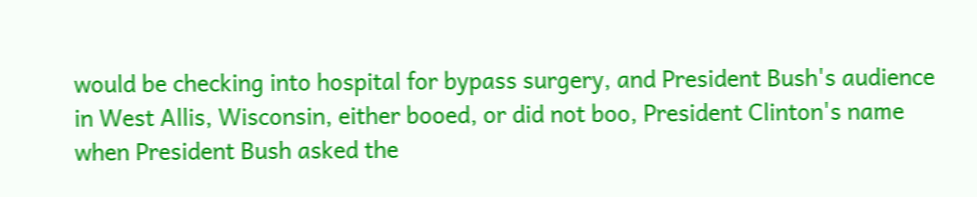would be checking into hospital for bypass surgery, and President Bush's audience in West Allis, Wisconsin, either booed, or did not boo, President Clinton's name when President Bush asked the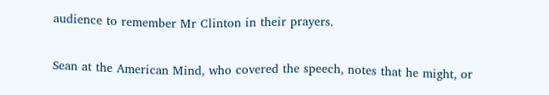audience to remember Mr Clinton in their prayers.

Sean at the American Mind, who covered the speech, notes that he might, or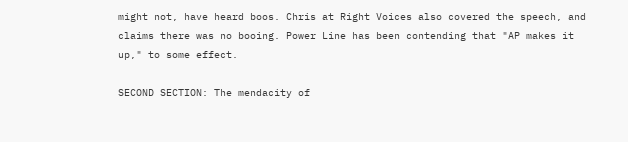might not, have heard boos. Chris at Right Voices also covered the speech, and claims there was no booing. Power Line has been contending that "AP makes it up," to some effect.

SECOND SECTION: The mendacity of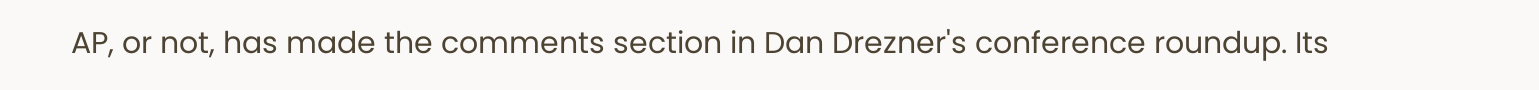AP, or not, has made the comments section in Dan Drezner's conference roundup. Its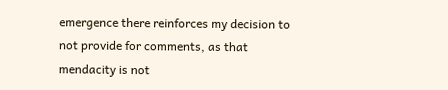emergence there reinforces my decision to not provide for comments, as that mendacity is not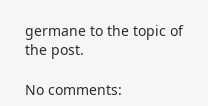germane to the topic of the post.

No comments: